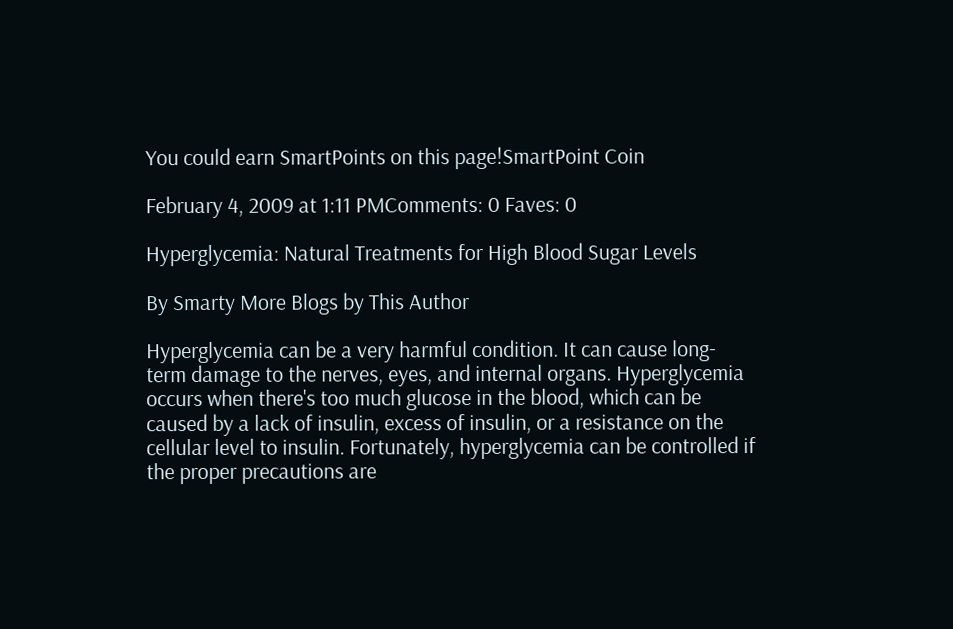You could earn SmartPoints on this page!SmartPoint Coin

February 4, 2009 at 1:11 PMComments: 0 Faves: 0

Hyperglycemia: Natural Treatments for High Blood Sugar Levels

By Smarty More Blogs by This Author

Hyperglycemia can be a very harmful condition. It can cause long-term damage to the nerves, eyes, and internal organs. Hyperglycemia occurs when there's too much glucose in the blood, which can be caused by a lack of insulin, excess of insulin, or a resistance on the cellular level to insulin. Fortunately, hyperglycemia can be controlled if the proper precautions are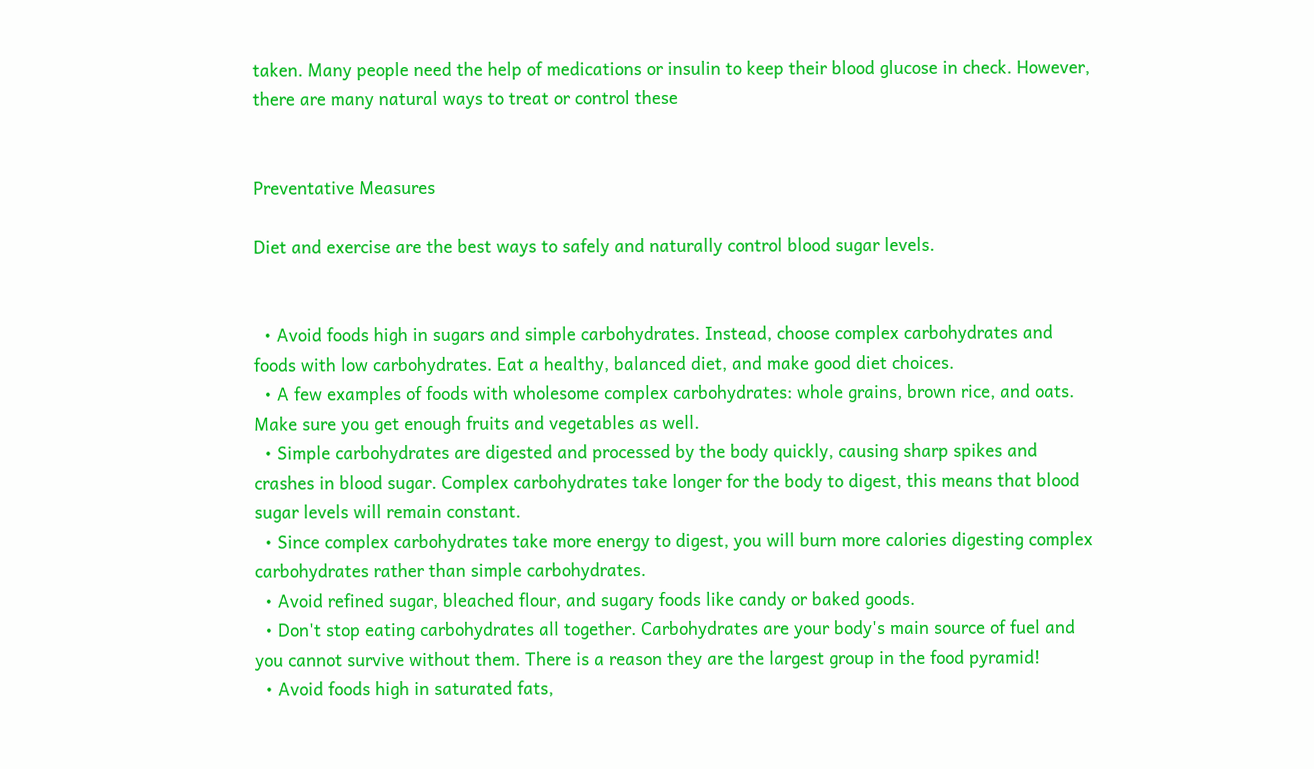taken. Many people need the help of medications or insulin to keep their blood glucose in check. However, there are many natural ways to treat or control these


Preventative Measures

Diet and exercise are the best ways to safely and naturally control blood sugar levels.


  • Avoid foods high in sugars and simple carbohydrates. Instead, choose complex carbohydrates and foods with low carbohydrates. Eat a healthy, balanced diet, and make good diet choices.
  • A few examples of foods with wholesome complex carbohydrates: whole grains, brown rice, and oats. Make sure you get enough fruits and vegetables as well.
  • Simple carbohydrates are digested and processed by the body quickly, causing sharp spikes and crashes in blood sugar. Complex carbohydrates take longer for the body to digest, this means that blood sugar levels will remain constant.
  • Since complex carbohydrates take more energy to digest, you will burn more calories digesting complex carbohydrates rather than simple carbohydrates.
  • Avoid refined sugar, bleached flour, and sugary foods like candy or baked goods.
  • Don't stop eating carbohydrates all together. Carbohydrates are your body's main source of fuel and you cannot survive without them. There is a reason they are the largest group in the food pyramid!
  • Avoid foods high in saturated fats,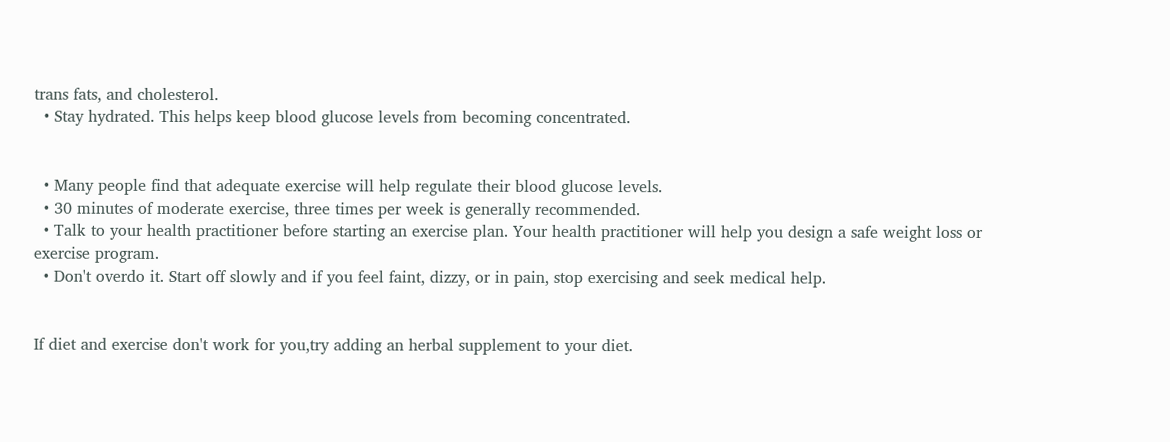trans fats, and cholesterol.
  • Stay hydrated. This helps keep blood glucose levels from becoming concentrated.


  • Many people find that adequate exercise will help regulate their blood glucose levels.
  • 30 minutes of moderate exercise, three times per week is generally recommended.
  • Talk to your health practitioner before starting an exercise plan. Your health practitioner will help you design a safe weight loss or exercise program.
  • Don't overdo it. Start off slowly and if you feel faint, dizzy, or in pain, stop exercising and seek medical help.


If diet and exercise don't work for you,try adding an herbal supplement to your diet.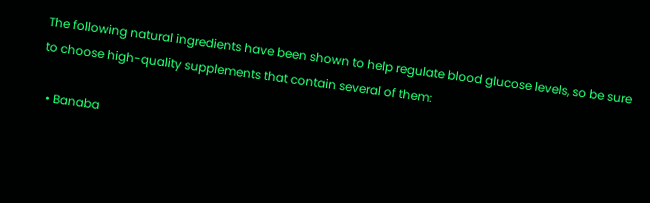The following natural ingredients have been shown to help regulate blood glucose levels, so be sure to choose high-quality supplements that contain several of them:

  • Banaba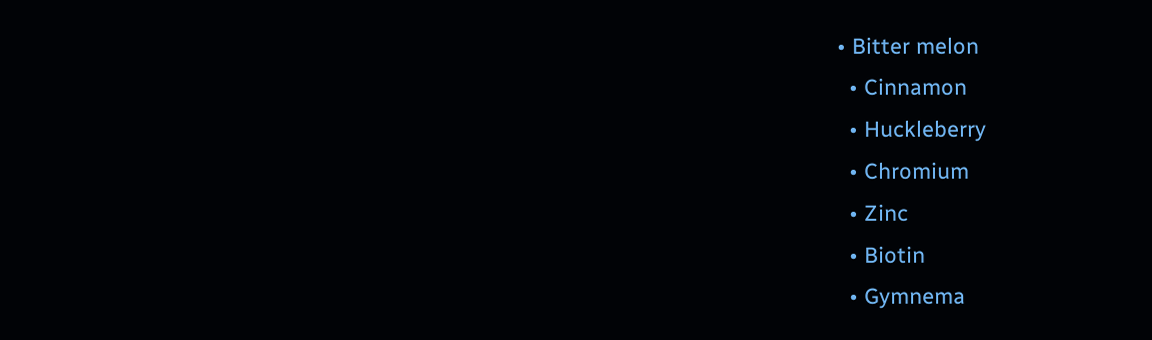• Bitter melon
  • Cinnamon
  • Huckleberry
  • Chromium
  • Zinc
  • Biotin
  • Gymnema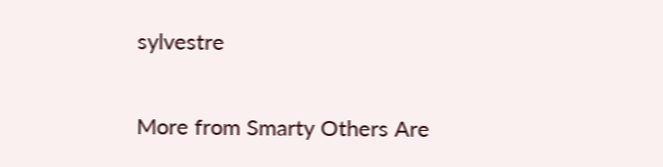sylvestre


More from Smarty Others Are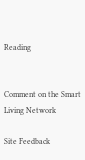Reading


Comment on the Smart Living Network

Site Feedback